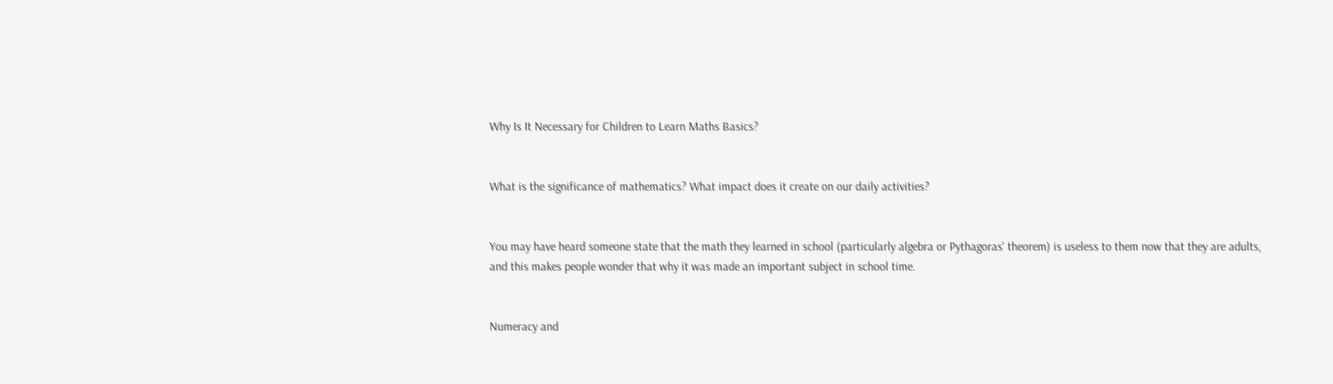Why Is It Necessary for Children to Learn Maths Basics?


What is the significance of mathematics? What impact does it create on our daily activities?


You may have heard someone state that the math they learned in school (particularly algebra or Pythagoras' theorem) is useless to them now that they are adults, and this makes people wonder that why it was made an important subject in school time.


Numeracy and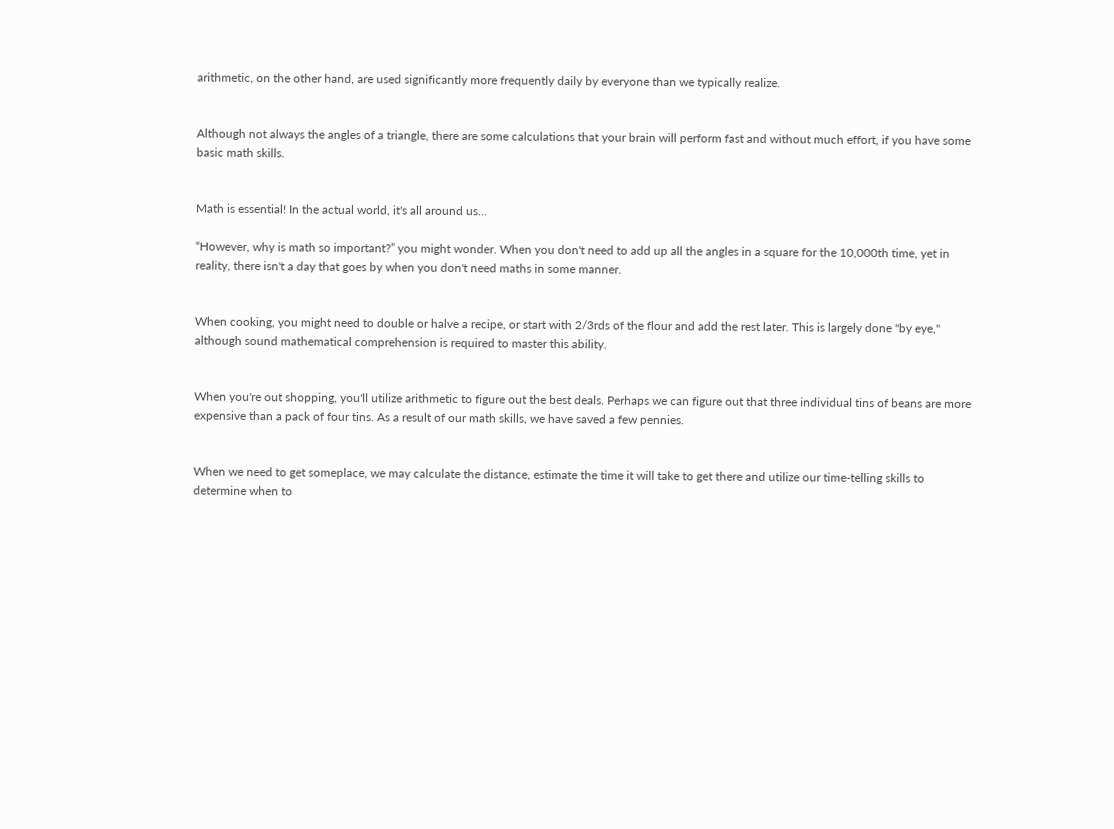arithmetic, on the other hand, are used significantly more frequently daily by everyone than we typically realize.


Although not always the angles of a triangle, there are some calculations that your brain will perform fast and without much effort, if you have some basic math skills.


Math is essential! In the actual world, it's all around us...

“However, why is math so important?” you might wonder. When you don't need to add up all the angles in a square for the 10,000th time, yet in reality, there isn't a day that goes by when you don't need maths in some manner.


When cooking, you might need to double or halve a recipe, or start with 2/3rds of the flour and add the rest later. This is largely done "by eye," although sound mathematical comprehension is required to master this ability.


When you're out shopping, you'll utilize arithmetic to figure out the best deals. Perhaps we can figure out that three individual tins of beans are more expensive than a pack of four tins. As a result of our math skills, we have saved a few pennies.


When we need to get someplace, we may calculate the distance, estimate the time it will take to get there and utilize our time-telling skills to determine when to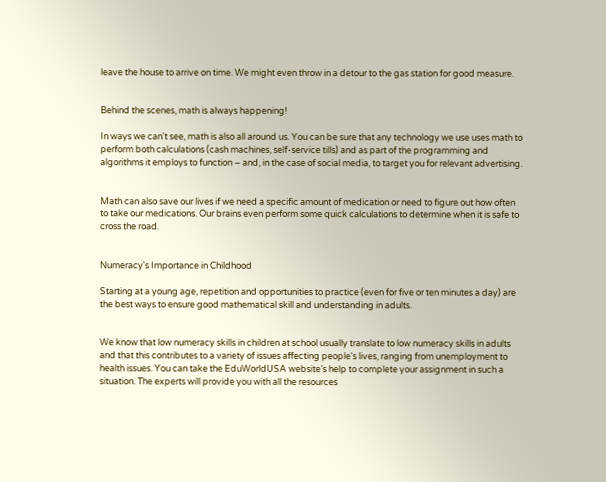leave the house to arrive on time. We might even throw in a detour to the gas station for good measure.


Behind the scenes, math is always happening!

In ways we can't see, math is also all around us. You can be sure that any technology we use uses math to perform both calculations (cash machines, self-service tills) and as part of the programming and algorithms it employs to function – and, in the case of social media, to target you for relevant advertising.


Math can also save our lives if we need a specific amount of medication or need to figure out how often to take our medications. Our brains even perform some quick calculations to determine when it is safe to cross the road.


Numeracy's Importance in Childhood

Starting at a young age, repetition and opportunities to practice (even for five or ten minutes a day) are the best ways to ensure good mathematical skill and understanding in adults.


We know that low numeracy skills in children at school usually translate to low numeracy skills in adults and that this contributes to a variety of issues affecting people's lives, ranging from unemployment to health issues. You can take the EduWorldUSA website’s help to complete your assignment in such a situation. The experts will provide you with all the resources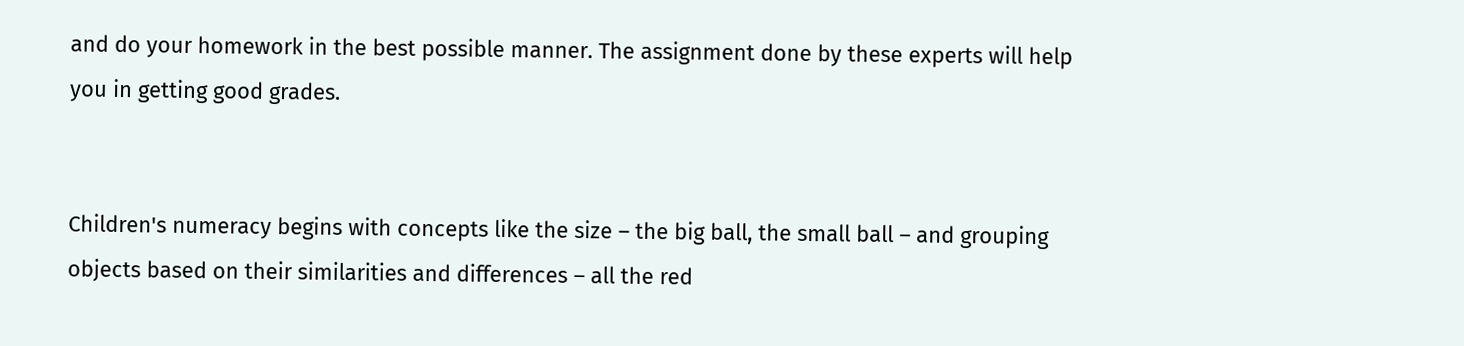and do your homework in the best possible manner. The assignment done by these experts will help you in getting good grades.


Children's numeracy begins with concepts like the size – the big ball, the small ball – and grouping objects based on their similarities and differences – all the red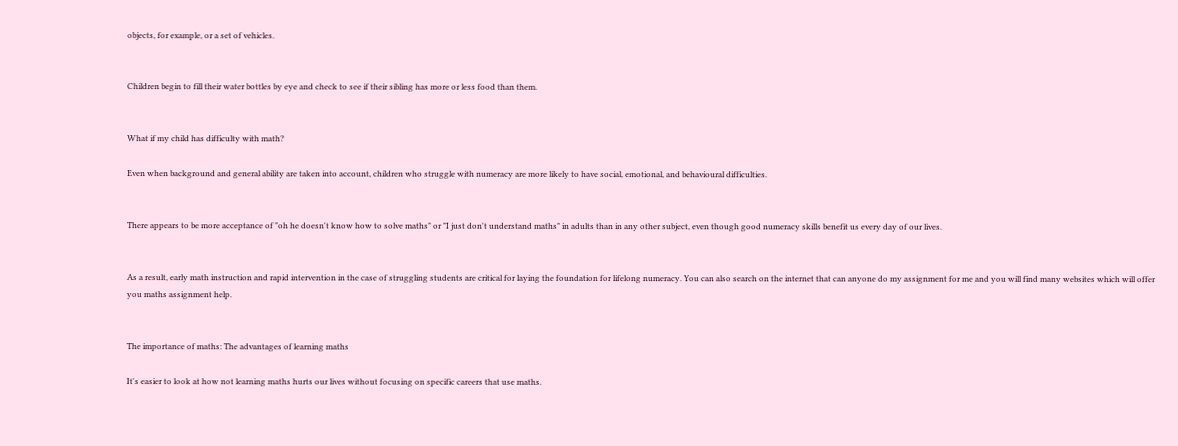objects, for example, or a set of vehicles.


Children begin to fill their water bottles by eye and check to see if their sibling has more or less food than them.


What if my child has difficulty with math?

Even when background and general ability are taken into account, children who struggle with numeracy are more likely to have social, emotional, and behavioural difficulties.


There appears to be more acceptance of "oh he doesn't know how to solve maths" or "I just don't understand maths" in adults than in any other subject, even though good numeracy skills benefit us every day of our lives.


As a result, early math instruction and rapid intervention in the case of struggling students are critical for laying the foundation for lifelong numeracy. You can also search on the internet that can anyone do my assignment for me and you will find many websites which will offer you maths assignment help.


The importance of maths: The advantages of learning maths

It's easier to look at how not learning maths hurts our lives without focusing on specific careers that use maths.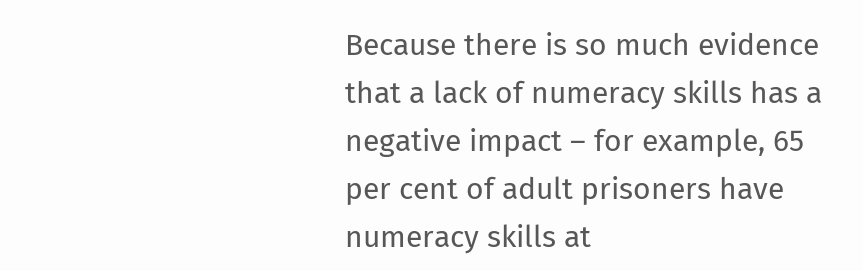Because there is so much evidence that a lack of numeracy skills has a negative impact – for example, 65 per cent of adult prisoners have numeracy skills at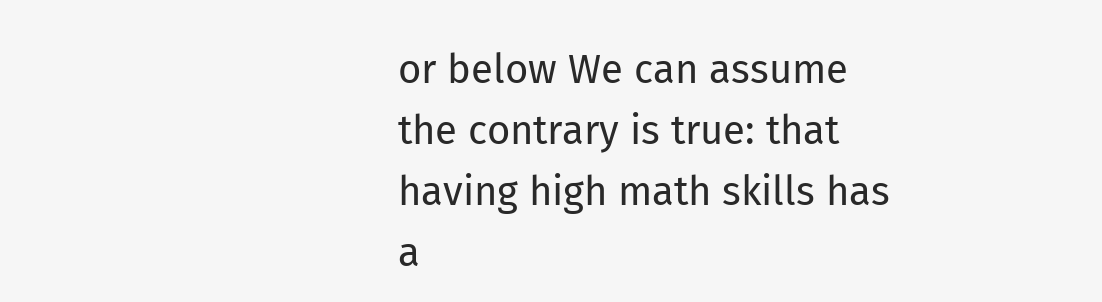or below We can assume the contrary is true: that having high math skills has a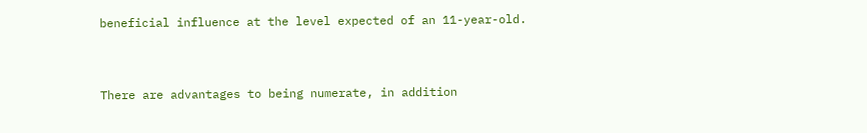beneficial influence at the level expected of an 11-year-old.


There are advantages to being numerate, in addition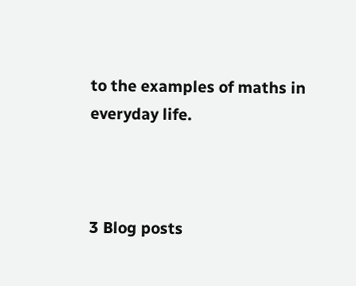to the examples of maths in everyday life.



3 Blog posts